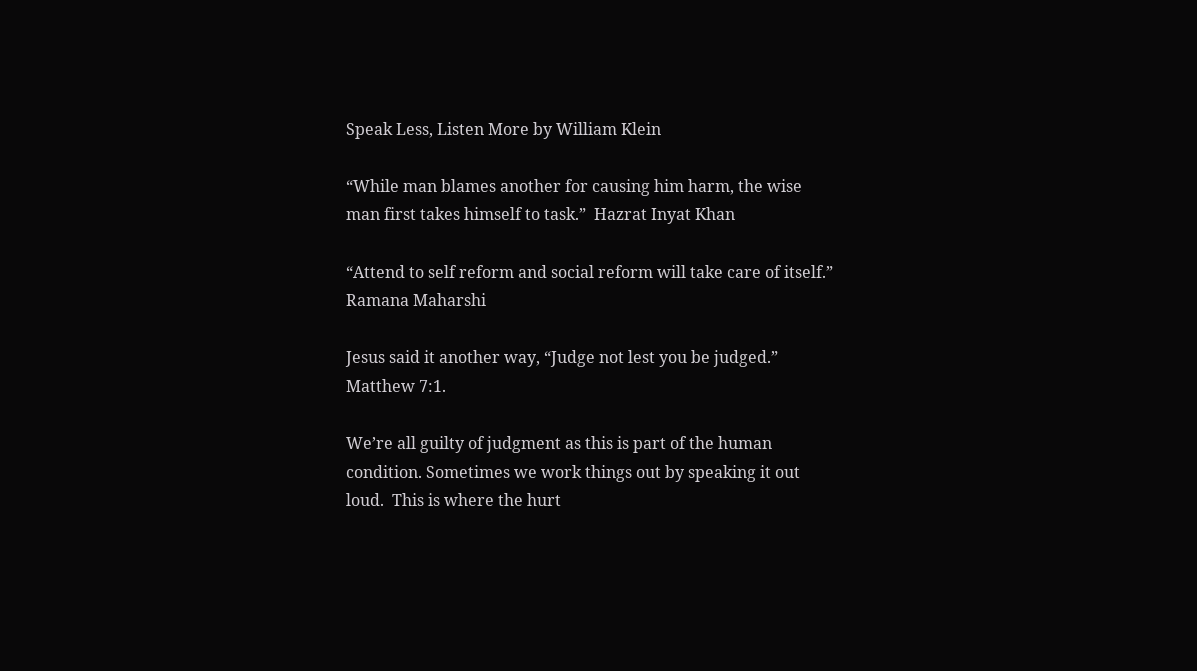Speak Less, Listen More by William Klein

“While man blames another for causing him harm, the wise man first takes himself to task.”  Hazrat Inyat Khan

“Attend to self reform and social reform will take care of itself.”  Ramana Maharshi

Jesus said it another way, “Judge not lest you be judged.” Matthew 7:1.

We’re all guilty of judgment as this is part of the human condition. Sometimes we work things out by speaking it out loud.  This is where the hurt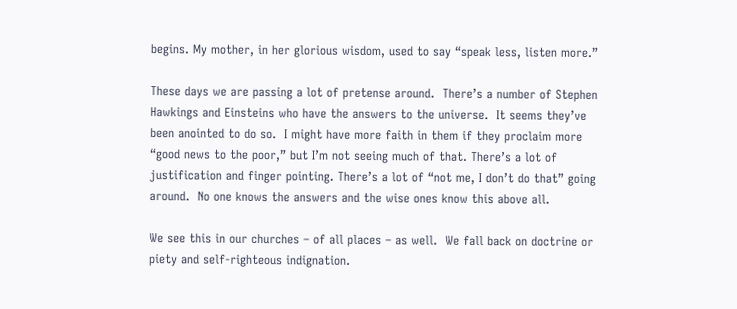begins. My mother, in her glorious wisdom, used to say “speak less, listen more.”

These days we are passing a lot of pretense around.  There’s a number of Stephen Hawkings and Einsteins who have the answers to the universe.  It seems they’ve been anointed to do so.  I might have more faith in them if they proclaim more “good news to the poor,” but I’m not seeing much of that. There’s a lot of justification and finger pointing. There’s a lot of “not me, I don’t do that” going around.  No one knows the answers and the wise ones know this above all.

We see this in our churches – of all places – as well.  We fall back on doctrine or piety and self-righteous indignation.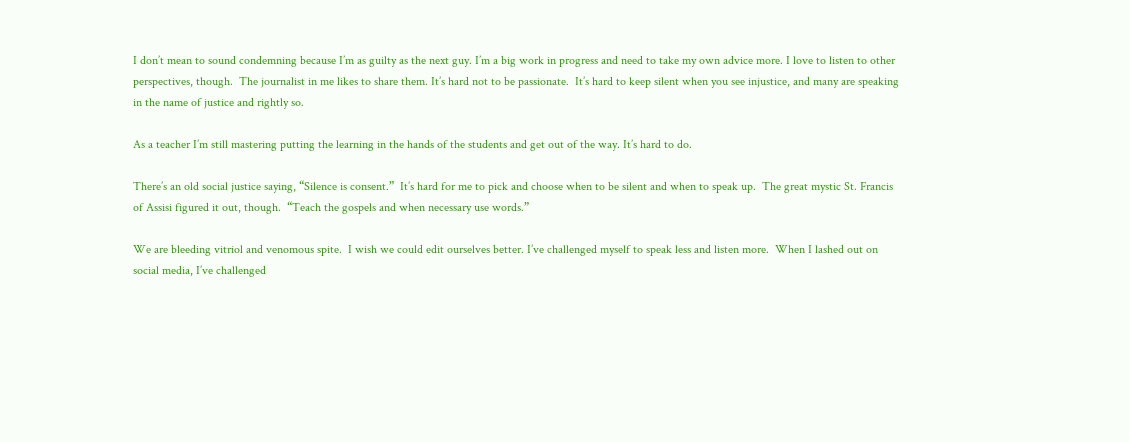I don’t mean to sound condemning because I’m as guilty as the next guy. I’m a big work in progress and need to take my own advice more. I love to listen to other perspectives, though.  The journalist in me likes to share them. It’s hard not to be passionate.  It’s hard to keep silent when you see injustice, and many are speaking in the name of justice and rightly so.

As a teacher I’m still mastering putting the learning in the hands of the students and get out of the way. It’s hard to do.

There’s an old social justice saying, “Silence is consent.”  It’s hard for me to pick and choose when to be silent and when to speak up.  The great mystic St. Francis of Assisi figured it out, though.  “Teach the gospels and when necessary use words.”

We are bleeding vitriol and venomous spite.  I wish we could edit ourselves better. I’ve challenged myself to speak less and listen more.  When I lashed out on social media, I’ve challenged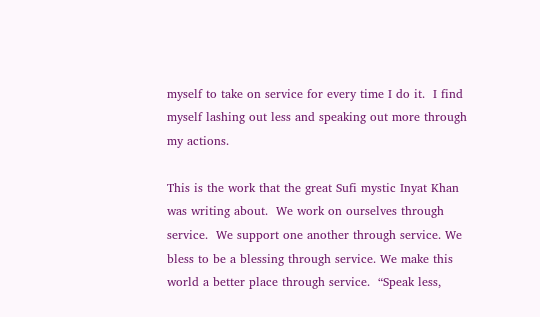myself to take on service for every time I do it.  I find myself lashing out less and speaking out more through my actions.

This is the work that the great Sufi mystic Inyat Khan was writing about.  We work on ourselves through service.  We support one another through service. We bless to be a blessing through service. We make this world a better place through service.  “Speak less,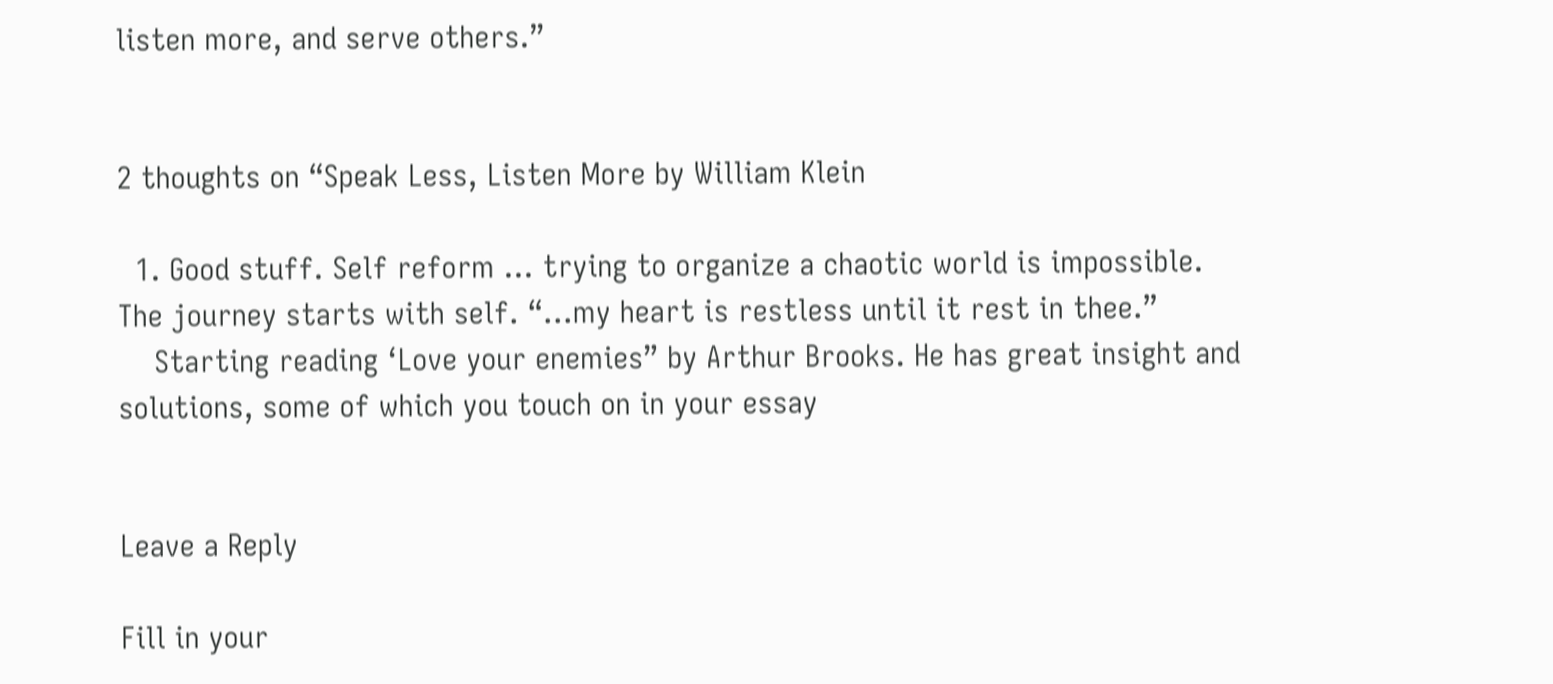listen more, and serve others.”


2 thoughts on “Speak Less, Listen More by William Klein

  1. Good stuff. Self reform … trying to organize a chaotic world is impossible. The journey starts with self. “…my heart is restless until it rest in thee.”
    Starting reading ‘Love your enemies” by Arthur Brooks. He has great insight and solutions, some of which you touch on in your essay


Leave a Reply

Fill in your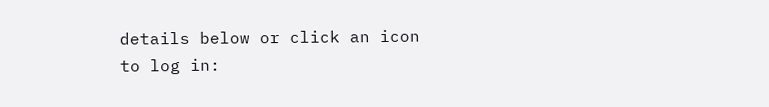details below or click an icon to log in: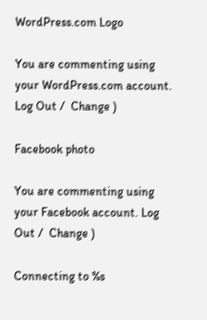WordPress.com Logo

You are commenting using your WordPress.com account. Log Out /  Change )

Facebook photo

You are commenting using your Facebook account. Log Out /  Change )

Connecting to %s